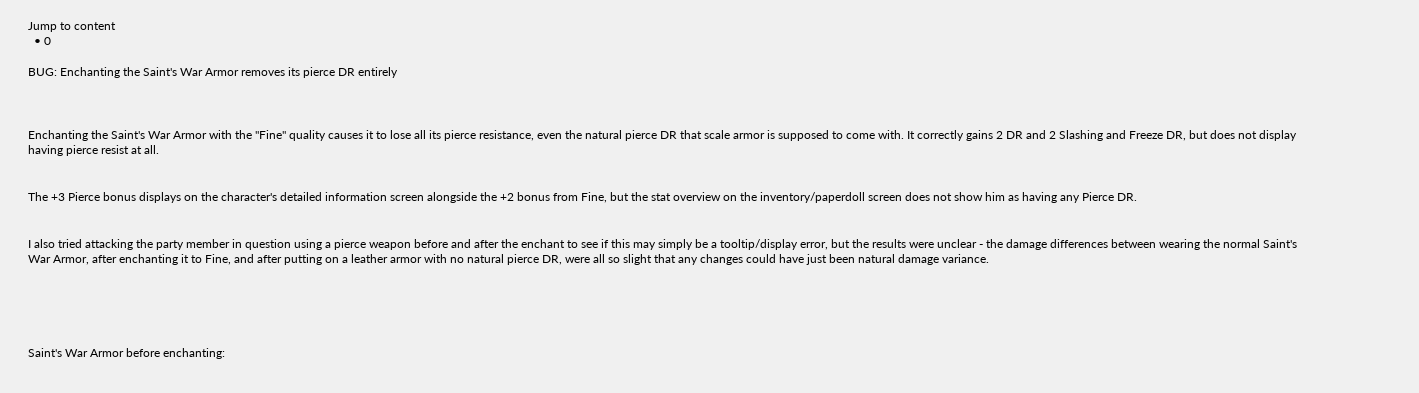Jump to content
  • 0

BUG: Enchanting the Saint's War Armor removes its pierce DR entirely



Enchanting the Saint's War Armor with the "Fine" quality causes it to lose all its pierce resistance, even the natural pierce DR that scale armor is supposed to come with. It correctly gains 2 DR and 2 Slashing and Freeze DR, but does not display having pierce resist at all.


The +3 Pierce bonus displays on the character's detailed information screen alongside the +2 bonus from Fine, but the stat overview on the inventory/paperdoll screen does not show him as having any Pierce DR.


I also tried attacking the party member in question using a pierce weapon before and after the enchant to see if this may simply be a tooltip/display error, but the results were unclear - the damage differences between wearing the normal Saint's War Armor, after enchanting it to Fine, and after putting on a leather armor with no natural pierce DR, were all so slight that any changes could have just been natural damage variance.





Saint's War Armor before enchanting: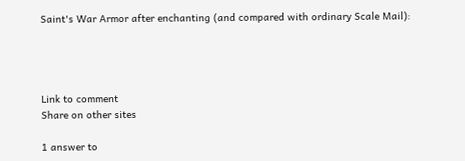Saint's War Armor after enchanting (and compared with ordinary Scale Mail):




Link to comment
Share on other sites

1 answer to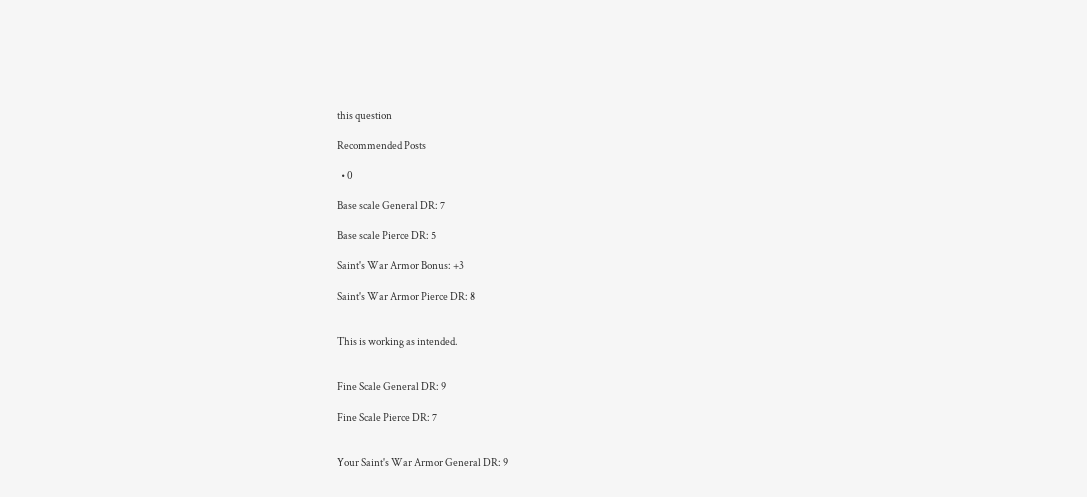this question

Recommended Posts

  • 0

Base scale General DR: 7

Base scale Pierce DR: 5

Saint's War Armor Bonus: +3

Saint's War Armor Pierce DR: 8


This is working as intended.


Fine Scale General DR: 9

Fine Scale Pierce DR: 7


Your Saint's War Armor General DR: 9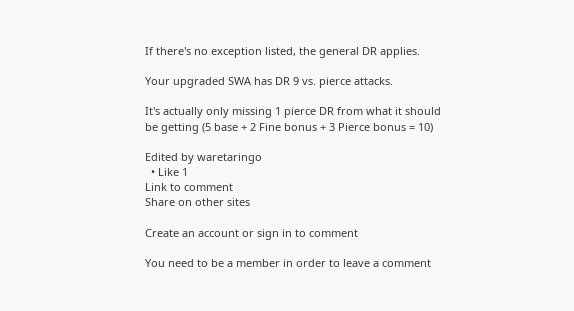If there's no exception listed, the general DR applies.

Your upgraded SWA has DR 9 vs. pierce attacks.

It's actually only missing 1 pierce DR from what it should be getting (5 base + 2 Fine bonus + 3 Pierce bonus = 10)

Edited by waretaringo
  • Like 1
Link to comment
Share on other sites

Create an account or sign in to comment

You need to be a member in order to leave a comment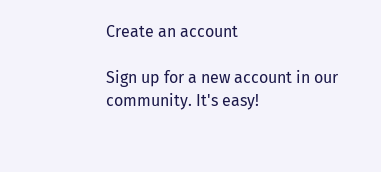Create an account

Sign up for a new account in our community. It's easy!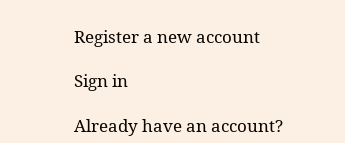Register a new account

Sign in

Already have an account?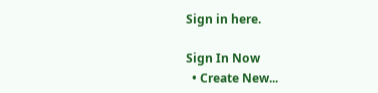Sign in here.

Sign In Now
  • Create New...